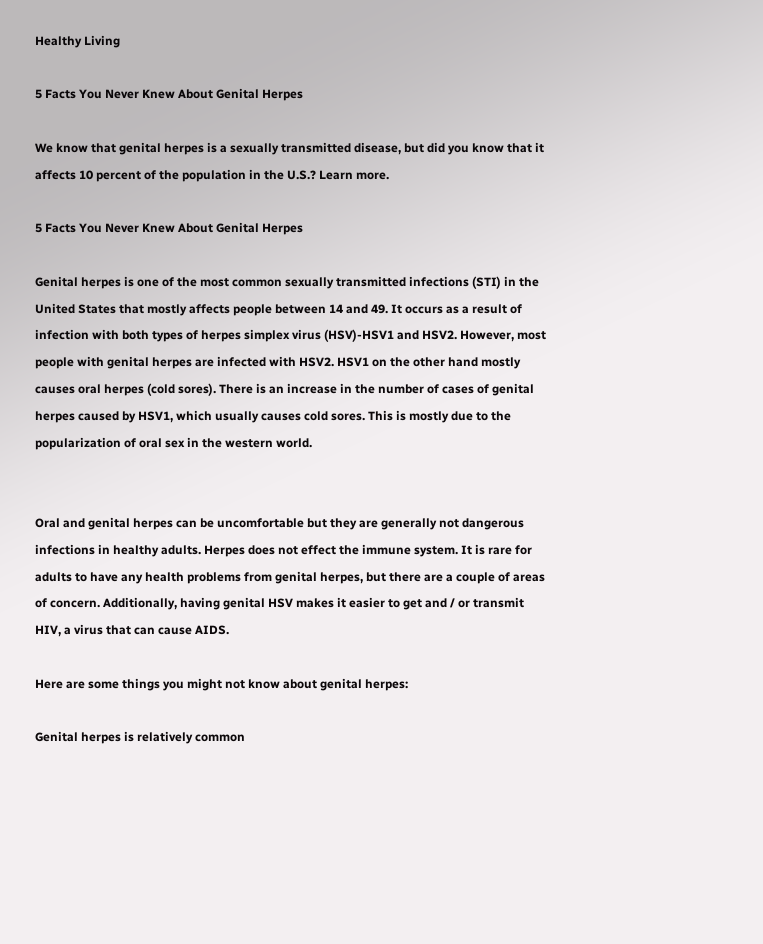Healthy Living

5 Facts You Never Knew About Genital Herpes

We know that genital herpes is a sexually transmitted disease, but did you know that it affects 10 percent of the population in the U.S.? Learn more.

5 Facts You Never Knew About Genital Herpes

Genital herpes is one of the most common sexually transmitted infections (STI) in the United States that mostly affects people between 14 and 49. It occurs as a result of infection with both types of herpes simplex virus (HSV)-HSV1 and HSV2. However, most people with genital herpes are infected with HSV2. HSV1 on the other hand mostly causes oral herpes (cold sores). There is an increase in the number of cases of genital herpes caused by HSV1, which usually causes cold sores. This is mostly due to the popularization of oral sex in the western world.


Oral and genital herpes can be uncomfortable but they are generally not dangerous infections in healthy adults. Herpes does not effect the immune system. It is rare for adults to have any health problems from genital herpes, but there are a couple of areas of concern. Additionally, having genital HSV makes it easier to get and / or transmit HIV, a virus that can cause AIDS.

Here are some things you might not know about genital herpes:

Genital herpes is relatively common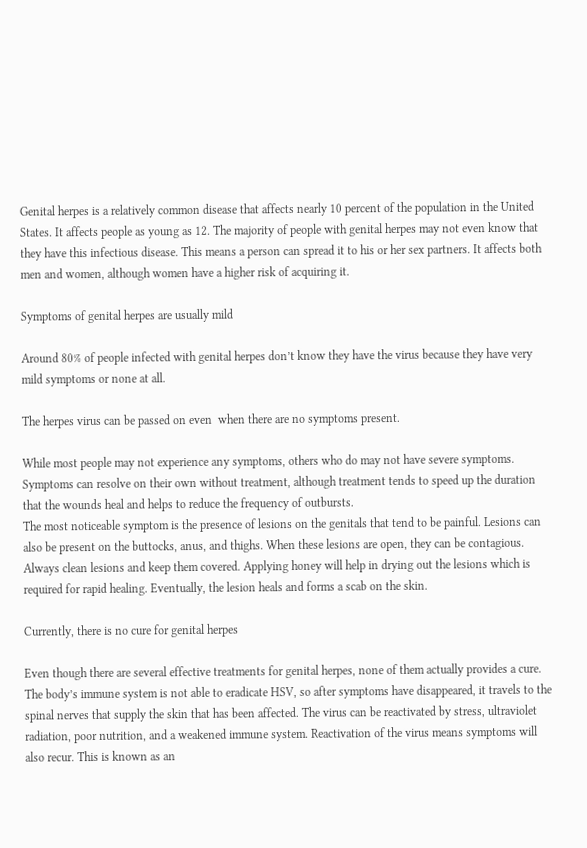Genital herpes is a relatively common disease that affects nearly 10 percent of the population in the United States. It affects people as young as 12. The majority of people with genital herpes may not even know that they have this infectious disease. This means a person can spread it to his or her sex partners. It affects both men and women, although women have a higher risk of acquiring it.

Symptoms of genital herpes are usually mild

Around 80% of people infected with genital herpes don’t know they have the virus because they have very mild symptoms or none at all.

The herpes virus can be passed on even  when there are no symptoms present.

While most people may not experience any symptoms, others who do may not have severe symptoms. Symptoms can resolve on their own without treatment, although treatment tends to speed up the duration that the wounds heal and helps to reduce the frequency of outbursts.
The most noticeable symptom is the presence of lesions on the genitals that tend to be painful. Lesions can also be present on the buttocks, anus, and thighs. When these lesions are open, they can be contagious. Always clean lesions and keep them covered. Applying honey will help in drying out the lesions which is required for rapid healing. Eventually, the lesion heals and forms a scab on the skin.

Currently, there is no cure for genital herpes

Even though there are several effective treatments for genital herpes, none of them actually provides a cure. The body’s immune system is not able to eradicate HSV, so after symptoms have disappeared, it travels to the spinal nerves that supply the skin that has been affected. The virus can be reactivated by stress, ultraviolet radiation, poor nutrition, and a weakened immune system. Reactivation of the virus means symptoms will also recur. This is known as an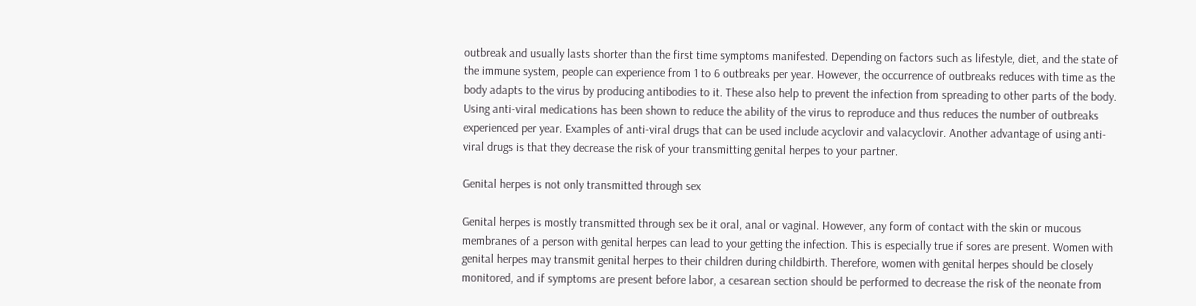outbreak and usually lasts shorter than the first time symptoms manifested. Depending on factors such as lifestyle, diet, and the state of the immune system, people can experience from 1 to 6 outbreaks per year. However, the occurrence of outbreaks reduces with time as the body adapts to the virus by producing antibodies to it. These also help to prevent the infection from spreading to other parts of the body. Using anti-viral medications has been shown to reduce the ability of the virus to reproduce and thus reduces the number of outbreaks experienced per year. Examples of anti-viral drugs that can be used include acyclovir and valacyclovir. Another advantage of using anti-viral drugs is that they decrease the risk of your transmitting genital herpes to your partner.

Genital herpes is not only transmitted through sex

Genital herpes is mostly transmitted through sex be it oral, anal or vaginal. However, any form of contact with the skin or mucous membranes of a person with genital herpes can lead to your getting the infection. This is especially true if sores are present. Women with genital herpes may transmit genital herpes to their children during childbirth. Therefore, women with genital herpes should be closely monitored, and if symptoms are present before labor, a cesarean section should be performed to decrease the risk of the neonate from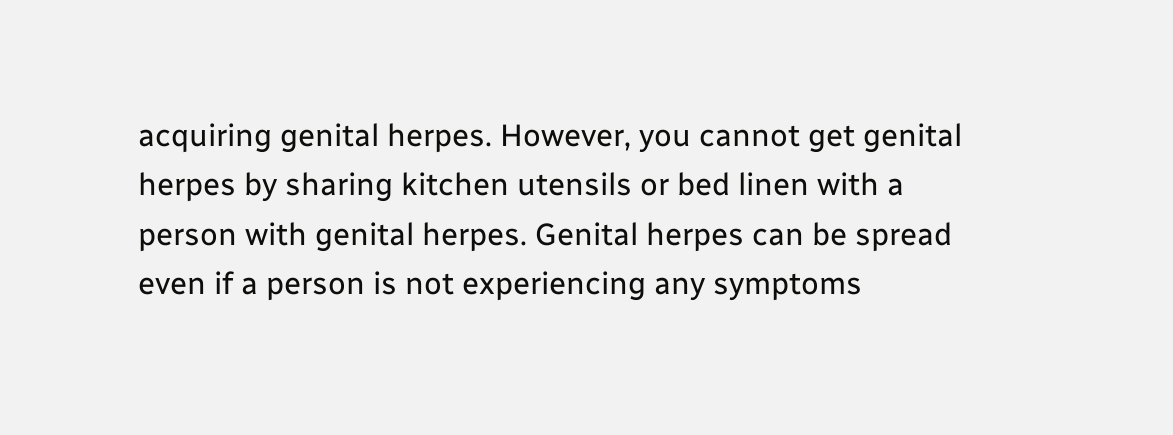acquiring genital herpes. However, you cannot get genital herpes by sharing kitchen utensils or bed linen with a person with genital herpes. Genital herpes can be spread even if a person is not experiencing any symptoms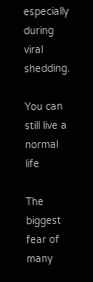especially during viral shedding.

You can still live a normal life

The biggest fear of many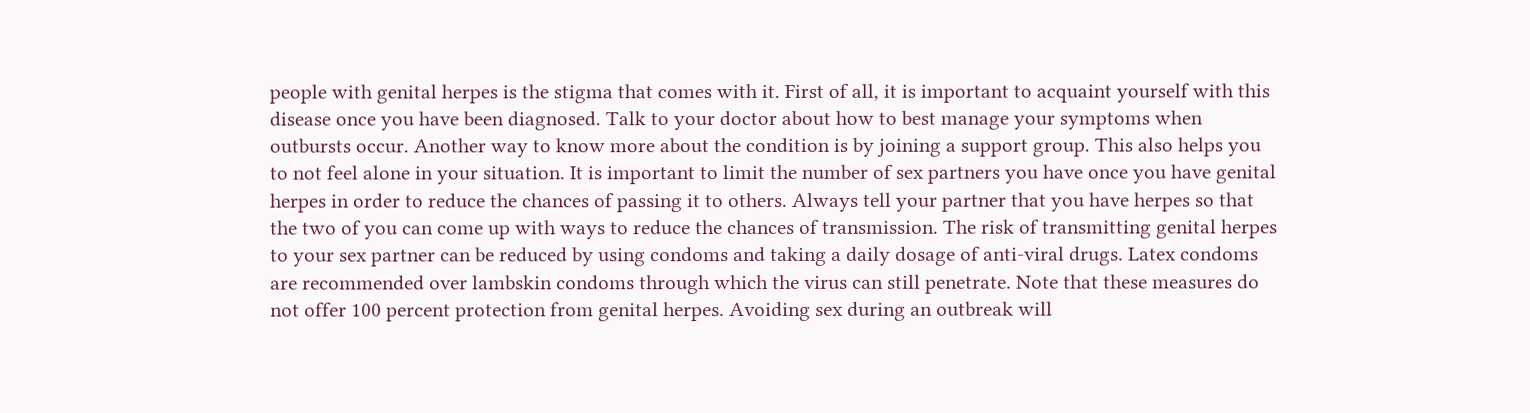people with genital herpes is the stigma that comes with it. First of all, it is important to acquaint yourself with this disease once you have been diagnosed. Talk to your doctor about how to best manage your symptoms when outbursts occur. Another way to know more about the condition is by joining a support group. This also helps you to not feel alone in your situation. It is important to limit the number of sex partners you have once you have genital herpes in order to reduce the chances of passing it to others. Always tell your partner that you have herpes so that the two of you can come up with ways to reduce the chances of transmission. The risk of transmitting genital herpes to your sex partner can be reduced by using condoms and taking a daily dosage of anti-viral drugs. Latex condoms are recommended over lambskin condoms through which the virus can still penetrate. Note that these measures do not offer 100 percent protection from genital herpes. Avoiding sex during an outbreak will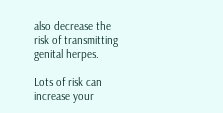also decrease the risk of transmitting genital herpes.

Lots of risk can increase your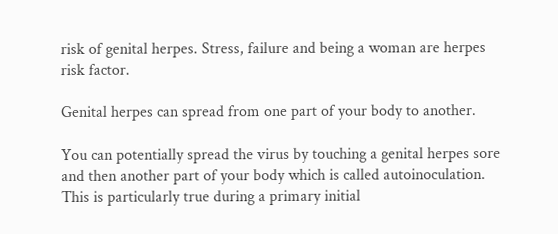risk of genital herpes. Stress, failure and being a woman are herpes risk factor.

Genital herpes can spread from one part of your body to another.

You can potentially spread the virus by touching a genital herpes sore and then another part of your body which is called autoinoculation. This is particularly true during a primary initial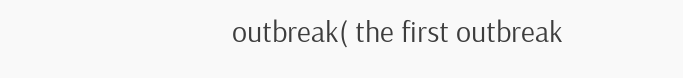outbreak( the first outbreak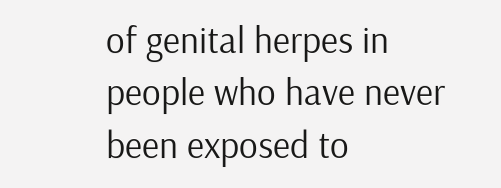of genital herpes in people who have never been exposed to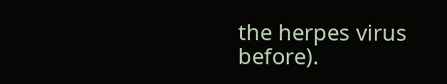the herpes virus before).